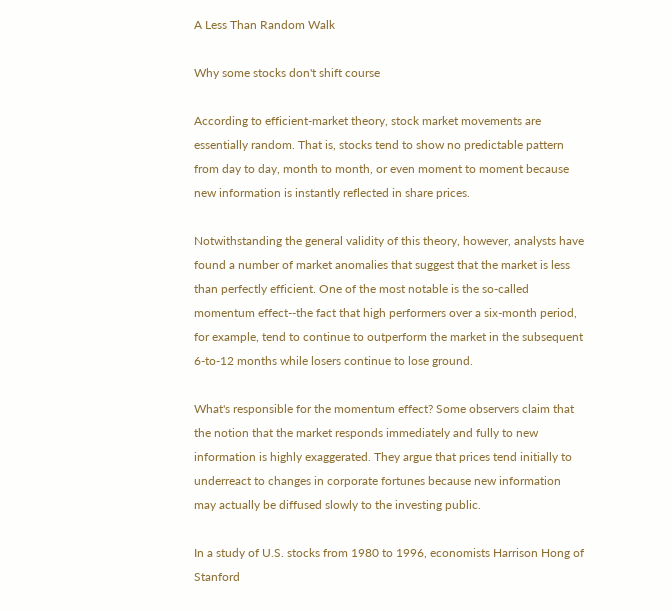A Less Than Random Walk

Why some stocks don't shift course

According to efficient-market theory, stock market movements are essentially random. That is, stocks tend to show no predictable pattern from day to day, month to month, or even moment to moment because new information is instantly reflected in share prices.

Notwithstanding the general validity of this theory, however, analysts have found a number of market anomalies that suggest that the market is less than perfectly efficient. One of the most notable is the so-called momentum effect--the fact that high performers over a six-month period, for example, tend to continue to outperform the market in the subsequent 6-to-12 months while losers continue to lose ground.

What's responsible for the momentum effect? Some observers claim that the notion that the market responds immediately and fully to new information is highly exaggerated. They argue that prices tend initially to underreact to changes in corporate fortunes because new information may actually be diffused slowly to the investing public.

In a study of U.S. stocks from 1980 to 1996, economists Harrison Hong of Stanford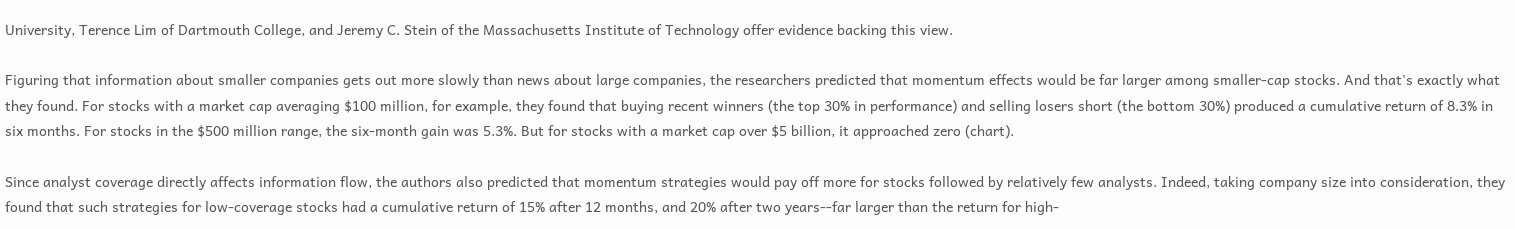University, Terence Lim of Dartmouth College, and Jeremy C. Stein of the Massachusetts Institute of Technology offer evidence backing this view.

Figuring that information about smaller companies gets out more slowly than news about large companies, the researchers predicted that momentum effects would be far larger among smaller-cap stocks. And that's exactly what they found. For stocks with a market cap averaging $100 million, for example, they found that buying recent winners (the top 30% in performance) and selling losers short (the bottom 30%) produced a cumulative return of 8.3% in six months. For stocks in the $500 million range, the six-month gain was 5.3%. But for stocks with a market cap over $5 billion, it approached zero (chart).

Since analyst coverage directly affects information flow, the authors also predicted that momentum strategies would pay off more for stocks followed by relatively few analysts. Indeed, taking company size into consideration, they found that such strategies for low-coverage stocks had a cumulative return of 15% after 12 months, and 20% after two years--far larger than the return for high-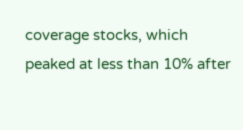coverage stocks, which peaked at less than 10% after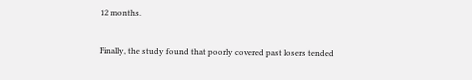12 months.

Finally, the study found that poorly covered past losers tended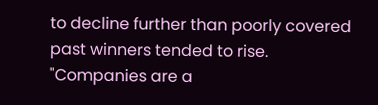to decline further than poorly covered past winners tended to rise. "Companies are a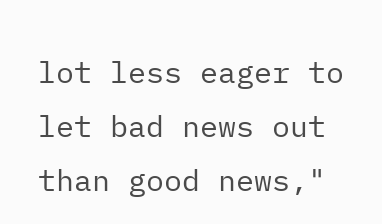lot less eager to let bad news out than good news,"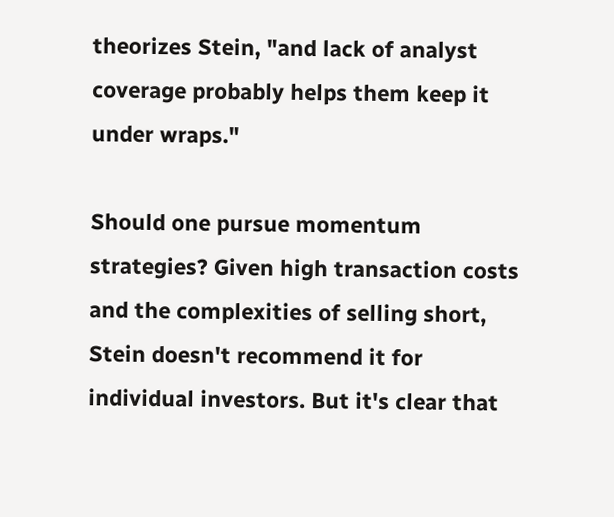theorizes Stein, "and lack of analyst coverage probably helps them keep it under wraps."

Should one pursue momentum strategies? Given high transaction costs and the complexities of selling short, Stein doesn't recommend it for individual investors. But it's clear that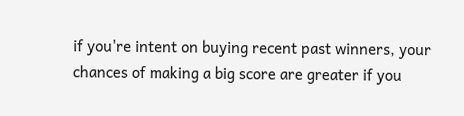if you're intent on buying recent past winners, your chances of making a big score are greater if you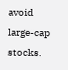avoid large-cap stocks.